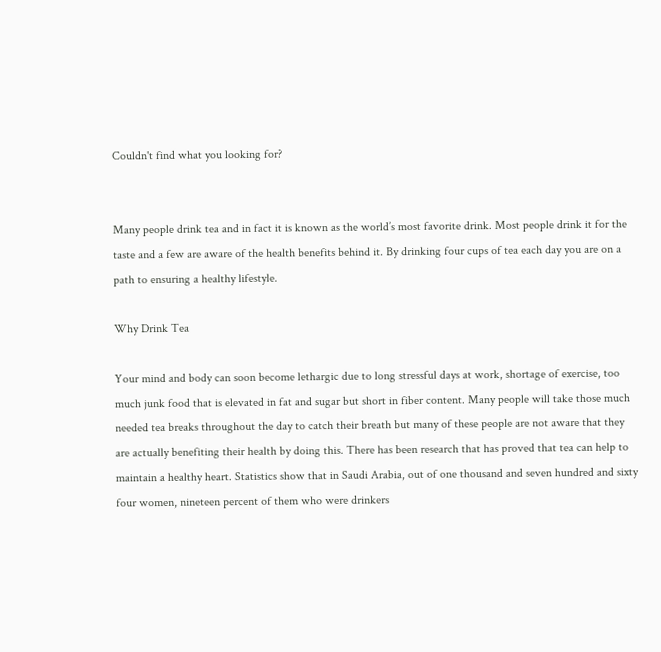Couldn't find what you looking for?


Many people drink tea and in fact it is known as the world’s most favorite drink. Most people drink it for the taste and a few are aware of the health benefits behind it. By drinking four cups of tea each day you are on a path to ensuring a healthy lifestyle.

Why Drink Tea

Your mind and body can soon become lethargic due to long stressful days at work, shortage of exercise, too much junk food that is elevated in fat and sugar but short in fiber content. Many people will take those much needed tea breaks throughout the day to catch their breath but many of these people are not aware that they are actually benefiting their health by doing this. There has been research that has proved that tea can help to maintain a healthy heart. Statistics show that in Saudi Arabia, out of one thousand and seven hundred and sixty four women, nineteen percent of them who were drinkers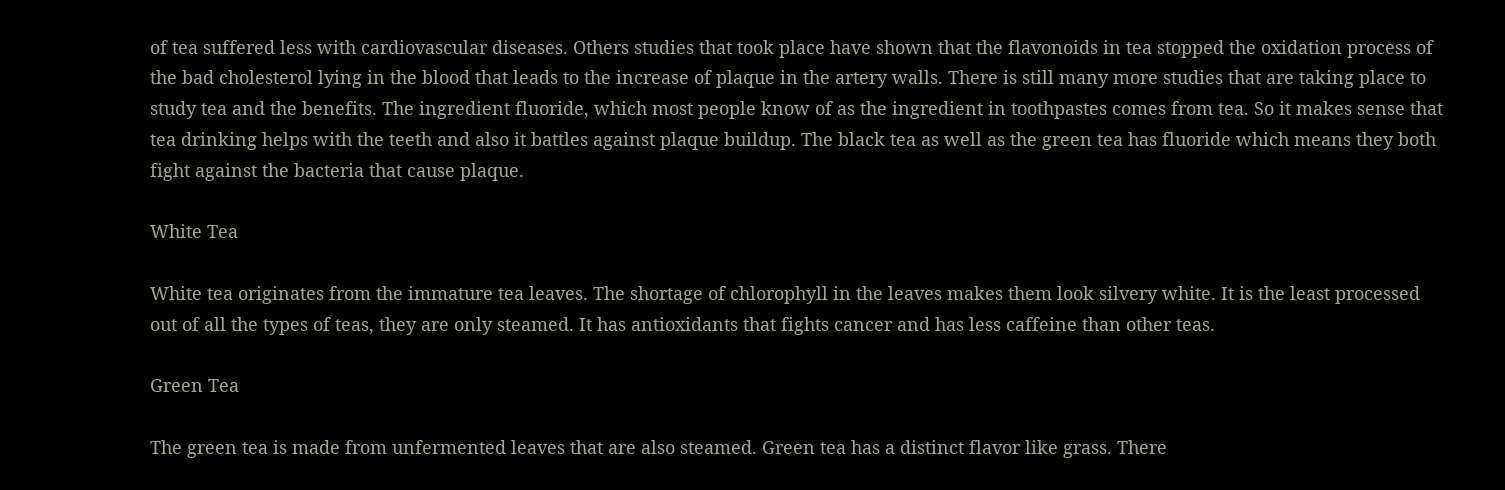of tea suffered less with cardiovascular diseases. Others studies that took place have shown that the flavonoids in tea stopped the oxidation process of the bad cholesterol lying in the blood that leads to the increase of plaque in the artery walls. There is still many more studies that are taking place to study tea and the benefits. The ingredient fluoride, which most people know of as the ingredient in toothpastes comes from tea. So it makes sense that tea drinking helps with the teeth and also it battles against plaque buildup. The black tea as well as the green tea has fluoride which means they both fight against the bacteria that cause plaque.

White Tea

White tea originates from the immature tea leaves. The shortage of chlorophyll in the leaves makes them look silvery white. It is the least processed out of all the types of teas, they are only steamed. It has antioxidants that fights cancer and has less caffeine than other teas.

Green Tea

The green tea is made from unfermented leaves that are also steamed. Green tea has a distinct flavor like grass. There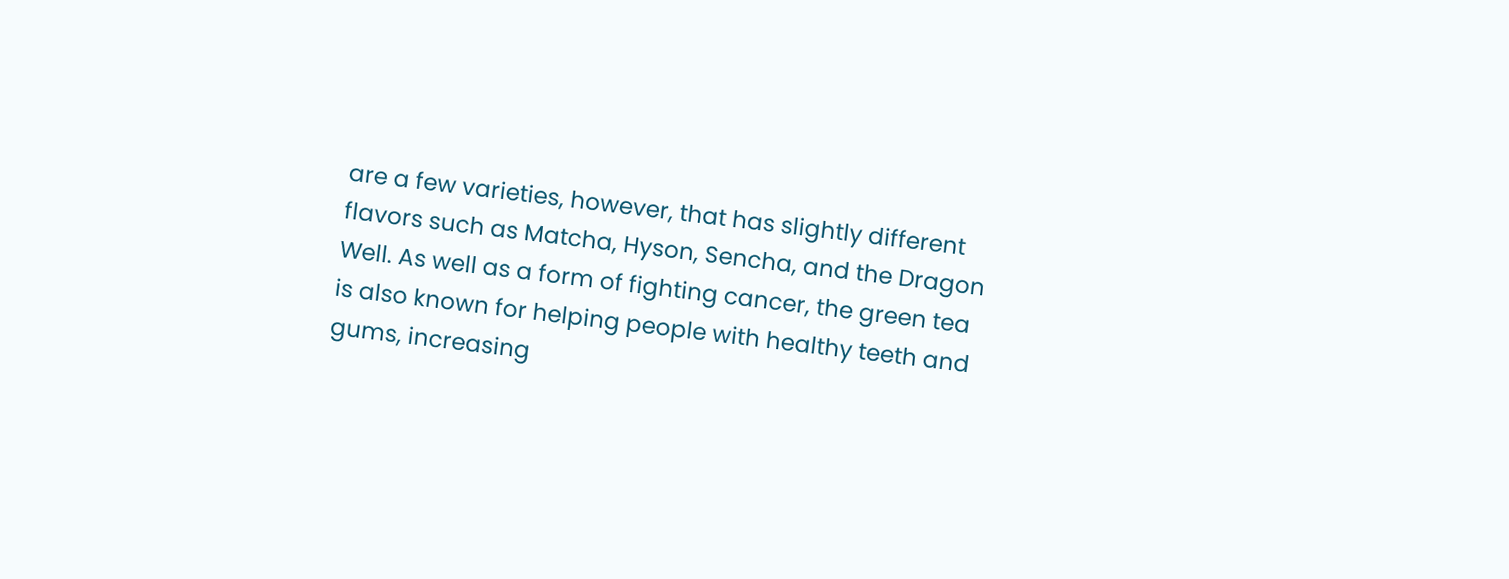are a few varieties, however, that has slightly different flavors such as Matcha, Hyson, Sencha, and the Dragon Well. As well as a form of fighting cancer, the green tea is also known for helping people with healthy teeth and gums, increasing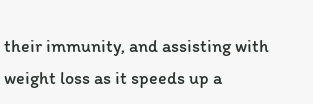their immunity, and assisting with weight loss as it speeds up a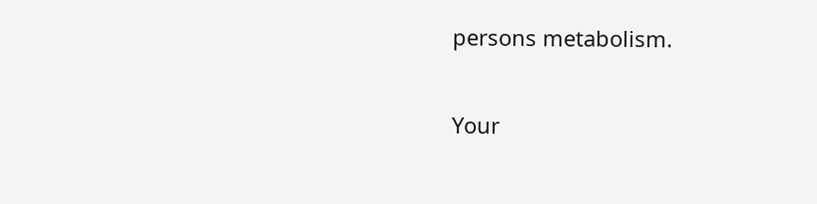persons metabolism.

Your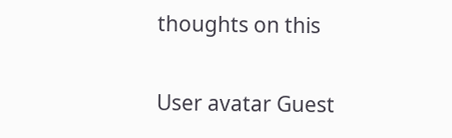thoughts on this

User avatar Guest